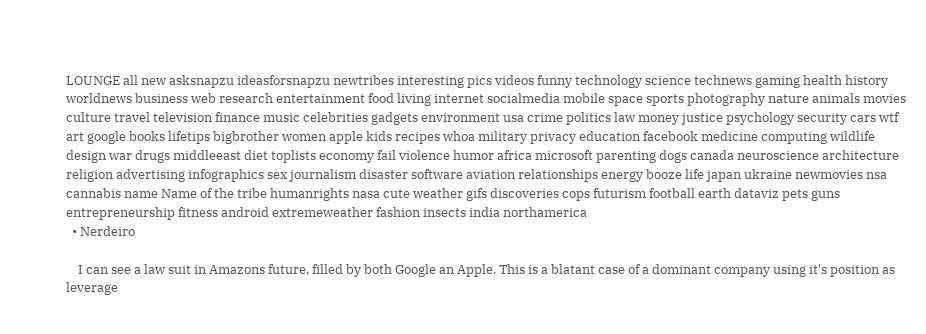LOUNGE all new asksnapzu ideasforsnapzu newtribes interesting pics videos funny technology science technews gaming health history worldnews business web research entertainment food living internet socialmedia mobile space sports photography nature animals movies culture travel television finance music celebrities gadgets environment usa crime politics law money justice psychology security cars wtf art google books lifetips bigbrother women apple kids recipes whoa military privacy education facebook medicine computing wildlife design war drugs middleeast diet toplists economy fail violence humor africa microsoft parenting dogs canada neuroscience architecture religion advertising infographics sex journalism disaster software aviation relationships energy booze life japan ukraine newmovies nsa cannabis name Name of the tribe humanrights nasa cute weather gifs discoveries cops futurism football earth dataviz pets guns entrepreneurship fitness android extremeweather fashion insects india northamerica
  • Nerdeiro

    I can see a law suit in Amazons future, filled by both Google an Apple. This is a blatant case of a dominant company using it's position as leverage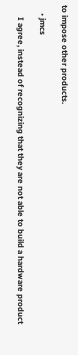to impose other products.

    • jmcs

      I agree, instead of recognizing that they are not able to build a hardware product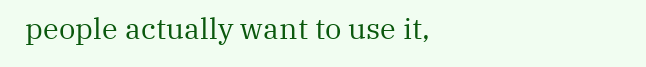people actually want to use it,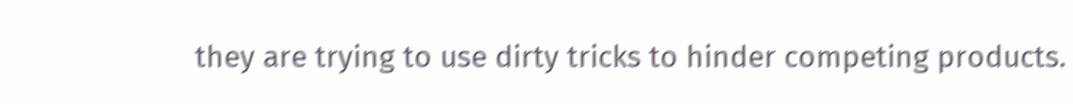they are trying to use dirty tricks to hinder competing products.